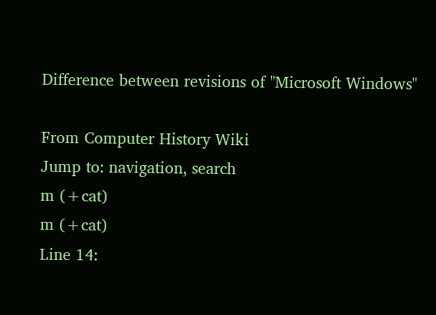Difference between revisions of "Microsoft Windows"

From Computer History Wiki
Jump to: navigation, search
m (+cat)
m (+cat)
Line 14: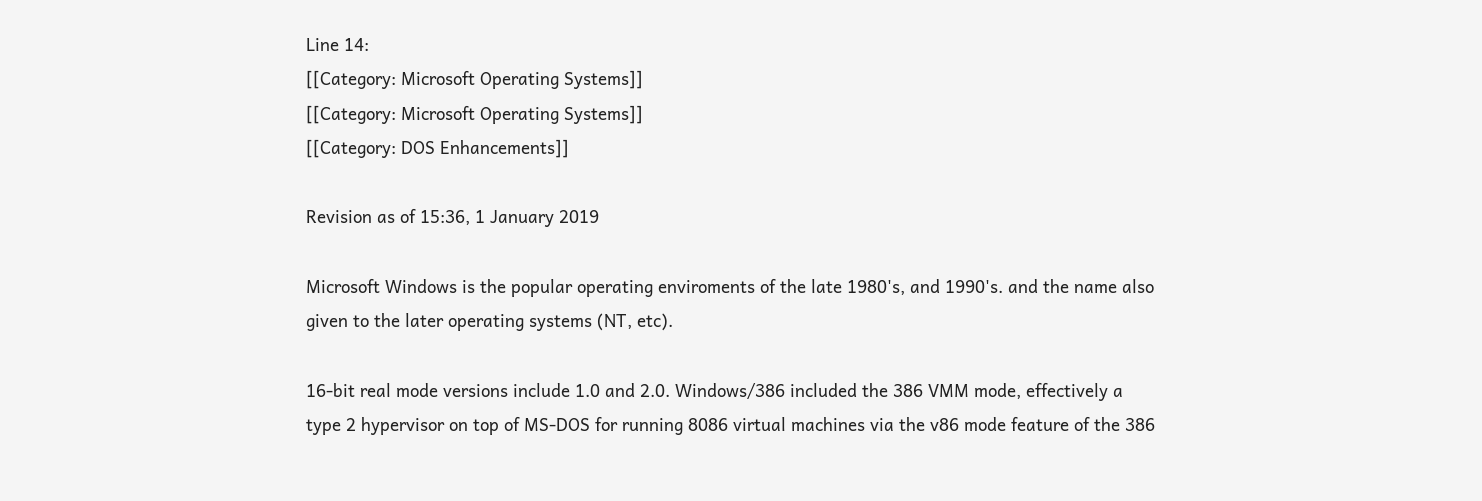Line 14:
[[Category: Microsoft Operating Systems]]
[[Category: Microsoft Operating Systems]]
[[Category: DOS Enhancements]]

Revision as of 15:36, 1 January 2019

Microsoft Windows is the popular operating enviroments of the late 1980's, and 1990's. and the name also given to the later operating systems (NT, etc).

16-bit real mode versions include 1.0 and 2.0. Windows/386 included the 386 VMM mode, effectively a type 2 hypervisor on top of MS-DOS for running 8086 virtual machines via the v86 mode feature of the 386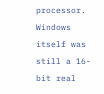processor. Windows itself was still a 16-bit real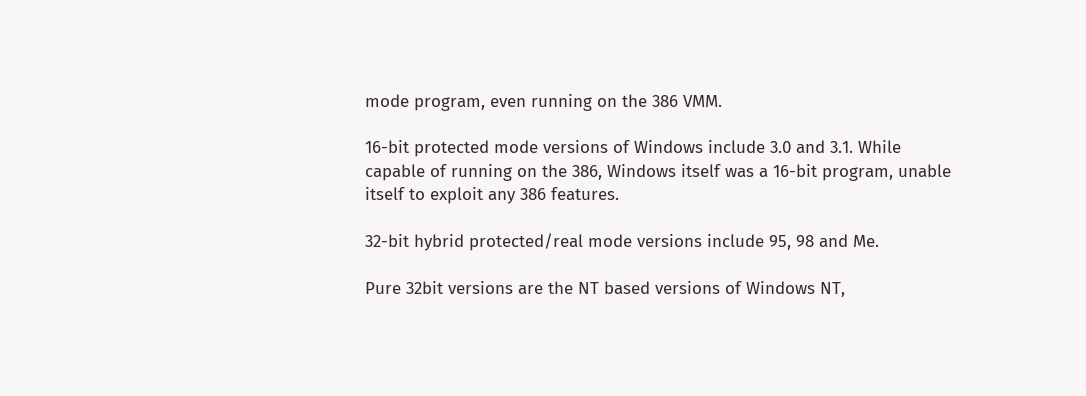mode program, even running on the 386 VMM.

16-bit protected mode versions of Windows include 3.0 and 3.1. While capable of running on the 386, Windows itself was a 16-bit program, unable itself to exploit any 386 features.

32-bit hybrid protected/real mode versions include 95, 98 and Me.

Pure 32bit versions are the NT based versions of Windows NT,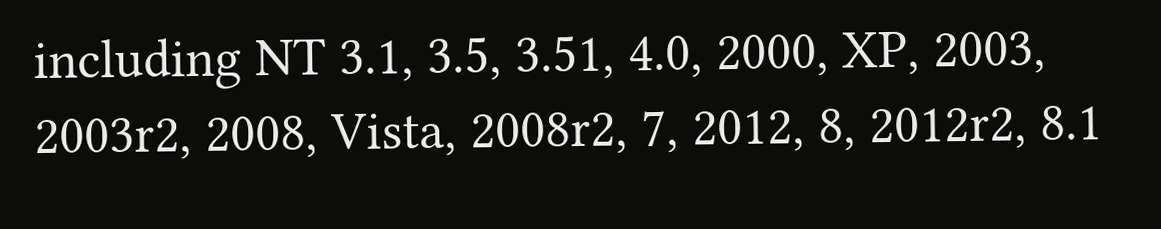including NT 3.1, 3.5, 3.51, 4.0, 2000, XP, 2003, 2003r2, 2008, Vista, 2008r2, 7, 2012, 8, 2012r2, 8.1